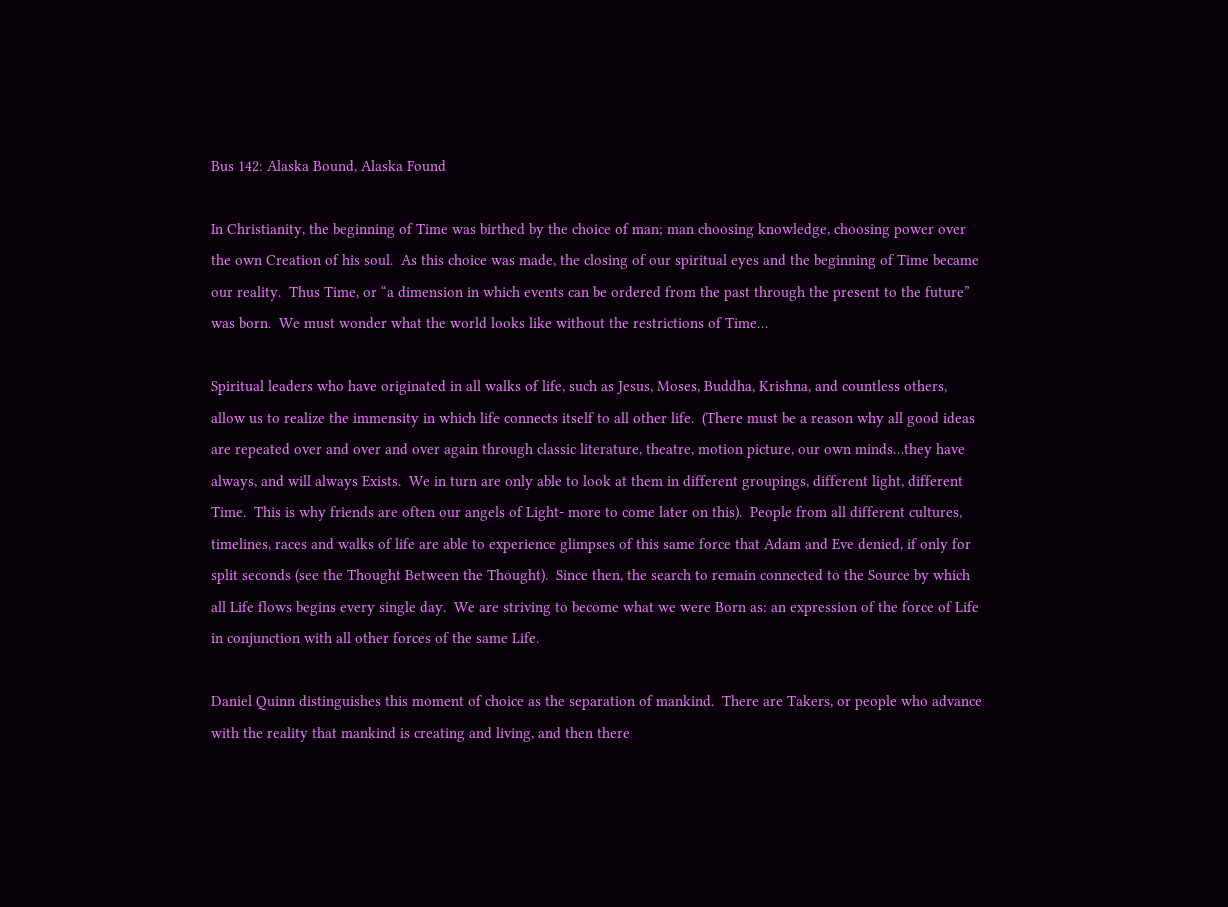Bus 142: Alaska Bound, Alaska Found

In Christianity, the beginning of Time was birthed by the choice of man; man choosing knowledge, choosing power over the own Creation of his soul.  As this choice was made, the closing of our spiritual eyes and the beginning of Time became our reality.  Thus Time, or “a dimension in which events can be ordered from the past through the present to the future” was born.  We must wonder what the world looks like without the restrictions of Time…

Spiritual leaders who have originated in all walks of life, such as Jesus, Moses, Buddha, Krishna, and countless others, allow us to realize the immensity in which life connects itself to all other life.  (There must be a reason why all good ideas are repeated over and over and over again through classic literature, theatre, motion picture, our own minds…they have always, and will always Exists.  We in turn are only able to look at them in different groupings, different light, different Time.  This is why friends are often our angels of Light- more to come later on this).  People from all different cultures, timelines, races and walks of life are able to experience glimpses of this same force that Adam and Eve denied, if only for split seconds (see the Thought Between the Thought).  Since then, the search to remain connected to the Source by which all Life flows begins every single day.  We are striving to become what we were Born as: an expression of the force of Life in conjunction with all other forces of the same Life.

Daniel Quinn distinguishes this moment of choice as the separation of mankind.  There are Takers, or people who advance with the reality that mankind is creating and living, and then there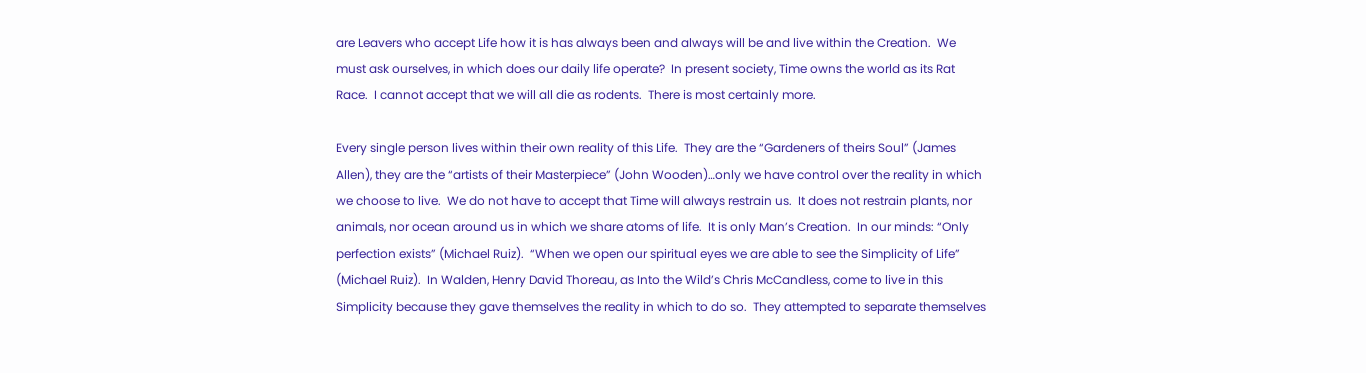are Leavers who accept Life how it is has always been and always will be and live within the Creation.  We must ask ourselves, in which does our daily life operate?  In present society, Time owns the world as its Rat Race.  I cannot accept that we will all die as rodents.  There is most certainly more.

Every single person lives within their own reality of this Life.  They are the “Gardeners of theirs Soul” (James Allen), they are the “artists of their Masterpiece” (John Wooden)…only we have control over the reality in which we choose to live.  We do not have to accept that Time will always restrain us.  It does not restrain plants, nor animals, nor ocean around us in which we share atoms of life.  It is only Man’s Creation.  In our minds: “Only perfection exists” (Michael Ruiz).  “When we open our spiritual eyes we are able to see the Simplicity of Life” (Michael Ruiz).  In Walden, Henry David Thoreau, as Into the Wild’s Chris McCandless, come to live in this Simplicity because they gave themselves the reality in which to do so.  They attempted to separate themselves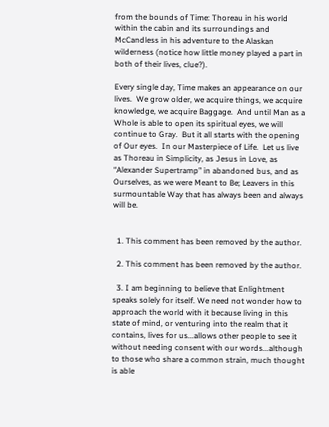from the bounds of Time: Thoreau in his world within the cabin and its surroundings and McCandless in his adventure to the Alaskan wilderness (notice how little money played a part in both of their lives, clue?).

Every single day, Time makes an appearance on our lives.  We grow older, we acquire things, we acquire knowledge, we acquire Baggage.  And until Man as a Whole is able to open its spiritual eyes, we will continue to Gray.  But it all starts with the opening of Our eyes.  In our Masterpiece of Life.  Let us live as Thoreau in Simplicity, as Jesus in Love, as “Alexander Supertramp” in abandoned bus, and as Ourselves, as we were Meant to Be; Leavers in this surmountable Way that has always been and always will be.


  1. This comment has been removed by the author.

  2. This comment has been removed by the author.

  3. I am beginning to believe that Enlightment speaks solely for itself. We need not wonder how to approach the world with it because living in this state of mind, or venturing into the realm that it contains, lives for us...allows other people to see it without needing consent with our words...although to those who share a common strain, much thought is able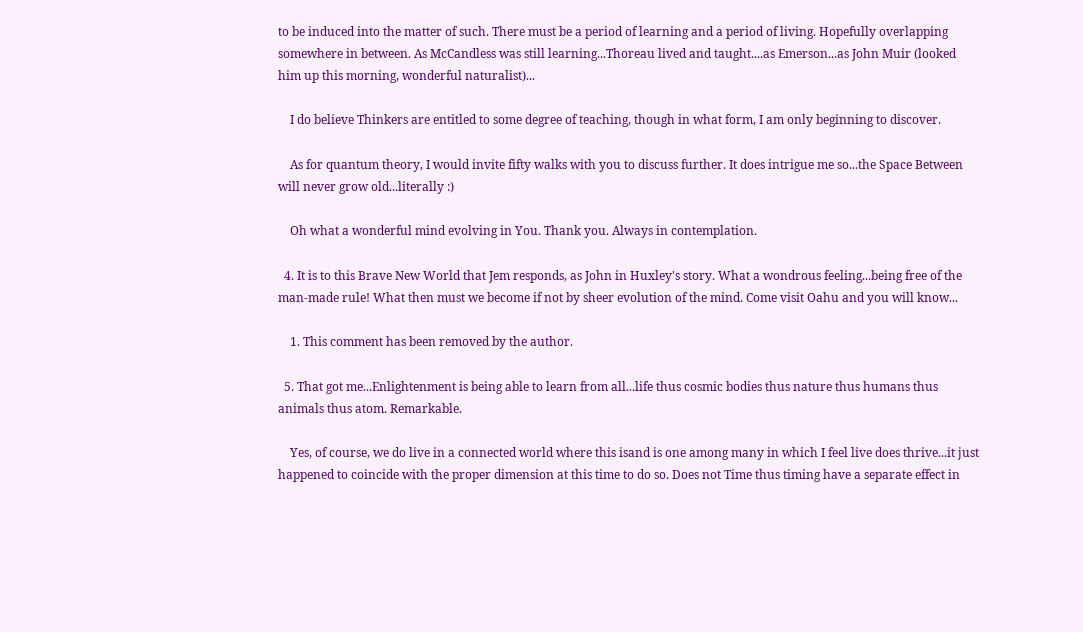to be induced into the matter of such. There must be a period of learning and a period of living. Hopefully overlapping somewhere in between. As McCandless was still learning...Thoreau lived and taught....as Emerson...as John Muir (looked him up this morning, wonderful naturalist)...

    I do believe Thinkers are entitled to some degree of teaching, though in what form, I am only beginning to discover.

    As for quantum theory, I would invite fifty walks with you to discuss further. It does intrigue me so...the Space Between will never grow old...literally :)

    Oh what a wonderful mind evolving in You. Thank you. Always in contemplation.

  4. It is to this Brave New World that Jem responds, as John in Huxley's story. What a wondrous feeling...being free of the man-made rule! What then must we become if not by sheer evolution of the mind. Come visit Oahu and you will know...

    1. This comment has been removed by the author.

  5. That got me...Enlightenment is being able to learn from all...life thus cosmic bodies thus nature thus humans thus animals thus atom. Remarkable.

    Yes, of course, we do live in a connected world where this isand is one among many in which I feel live does thrive...it just happened to coincide with the proper dimension at this time to do so. Does not Time thus timing have a separate effect in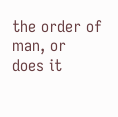the order of man, or does it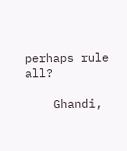perhaps rule all?

    Ghandi,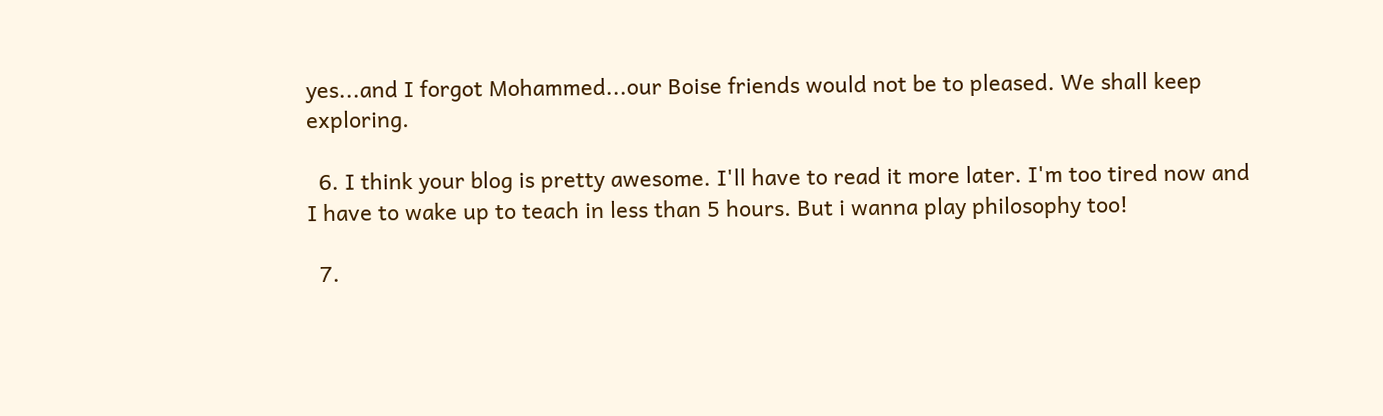yes...and I forgot Mohammed...our Boise friends would not be to pleased. We shall keep exploring.

  6. I think your blog is pretty awesome. I'll have to read it more later. I'm too tired now and I have to wake up to teach in less than 5 hours. But i wanna play philosophy too!

  7.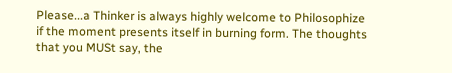Please...a Thinker is always highly welcome to Philosophize if the moment presents itself in burning form. The thoughts that you MUSt say, the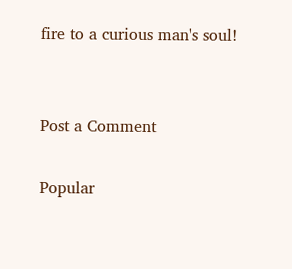fire to a curious man's soul!


Post a Comment

Popular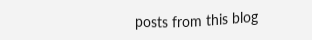posts from this blog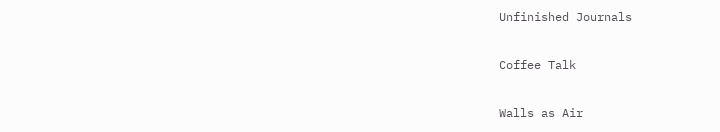Unfinished Journals

Coffee Talk

Walls as Air